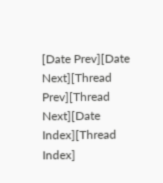[Date Prev][Date Next][Thread Prev][Thread Next][Date Index][Thread Index]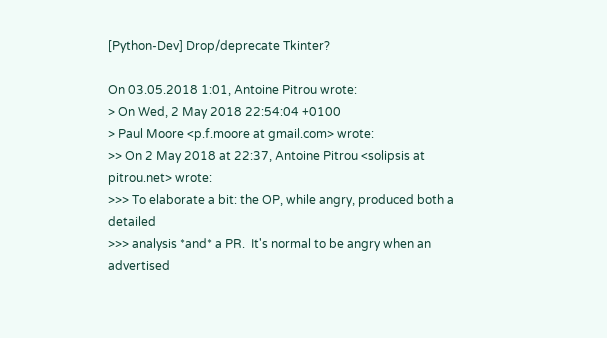[Python-Dev] Drop/deprecate Tkinter?

On 03.05.2018 1:01, Antoine Pitrou wrote:
> On Wed, 2 May 2018 22:54:04 +0100
> Paul Moore <p.f.moore at gmail.com> wrote:
>> On 2 May 2018 at 22:37, Antoine Pitrou <solipsis at pitrou.net> wrote:
>>> To elaborate a bit: the OP, while angry, produced both a detailed
>>> analysis *and* a PR.  It's normal to be angry when an advertised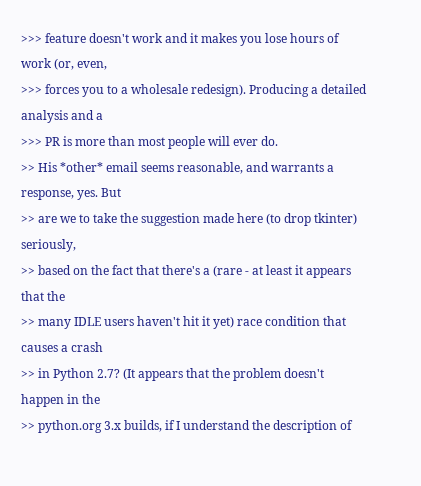>>> feature doesn't work and it makes you lose hours of work (or, even,
>>> forces you to a wholesale redesign). Producing a detailed analysis and a
>>> PR is more than most people will ever do.
>> His *other* email seems reasonable, and warrants a response, yes. But
>> are we to take the suggestion made here (to drop tkinter) seriously,
>> based on the fact that there's a (rare - at least it appears that the
>> many IDLE users haven't hit it yet) race condition that causes a crash
>> in Python 2.7? (It appears that the problem doesn't happen in the
>> python.org 3.x builds, if I understand the description of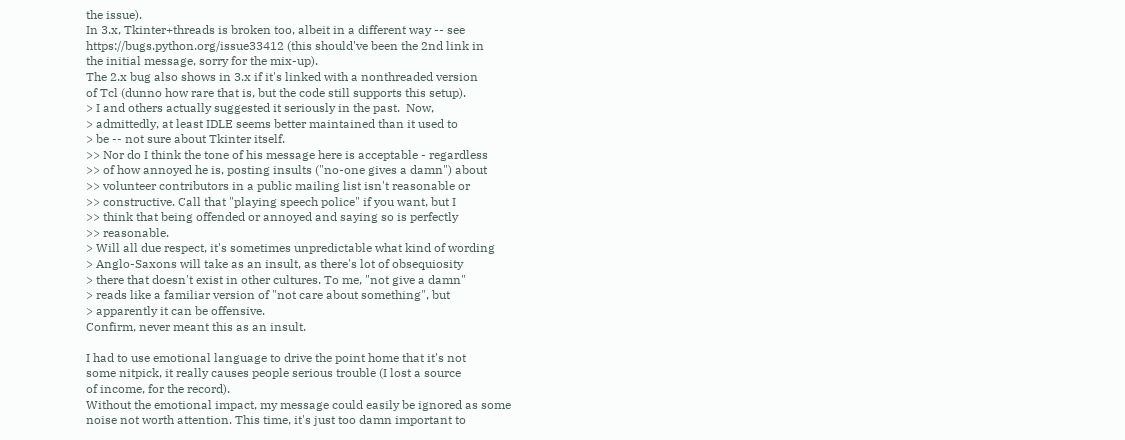the issue).
In 3.x, Tkinter+threads is broken too, albeit in a different way -- see
https://bugs.python.org/issue33412 (this should've been the 2nd link in
the initial message, sorry for the mix-up).
The 2.x bug also shows in 3.x if it's linked with a nonthreaded version
of Tcl (dunno how rare that is, but the code still supports this setup).
> I and others actually suggested it seriously in the past.  Now,
> admittedly, at least IDLE seems better maintained than it used to
> be -- not sure about Tkinter itself.
>> Nor do I think the tone of his message here is acceptable - regardless
>> of how annoyed he is, posting insults ("no-one gives a damn") about
>> volunteer contributors in a public mailing list isn't reasonable or
>> constructive. Call that "playing speech police" if you want, but I
>> think that being offended or annoyed and saying so is perfectly
>> reasonable.
> Will all due respect, it's sometimes unpredictable what kind of wording
> Anglo-Saxons will take as an insult, as there's lot of obsequiosity
> there that doesn't exist in other cultures. To me, "not give a damn"
> reads like a familiar version of "not care about something", but
> apparently it can be offensive.
Confirm, never meant this as an insult.

I had to use emotional language to drive the point home that it's not
some nitpick, it really causes people serious trouble (I lost a source
of income, for the record).
Without the emotional impact, my message could easily be ignored as some
noise not worth attention. This time, it's just too damn important to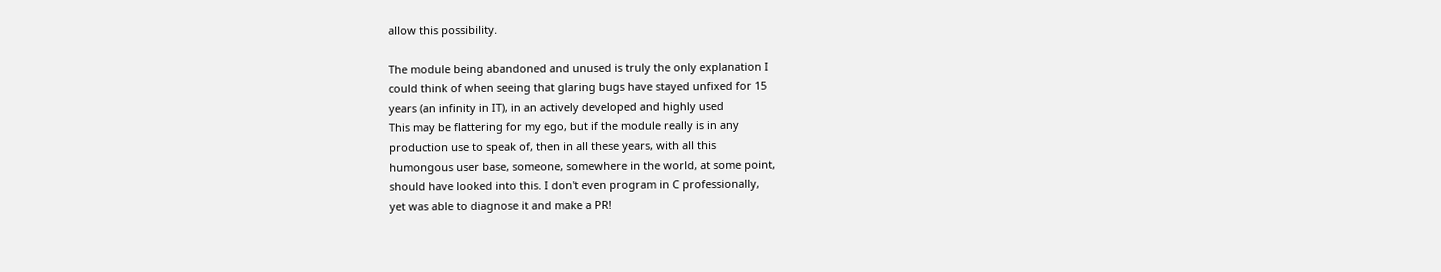allow this possibility.

The module being abandoned and unused is truly the only explanation I
could think of when seeing that glaring bugs have stayed unfixed for 15
years (an infinity in IT), in an actively developed and highly used
This may be flattering for my ego, but if the module really is in any
production use to speak of, then in all these years, with all this
humongous user base, someone, somewhere in the world, at some point,
should have looked into this. I don't even program in C professionally,
yet was able to diagnose it and make a PR!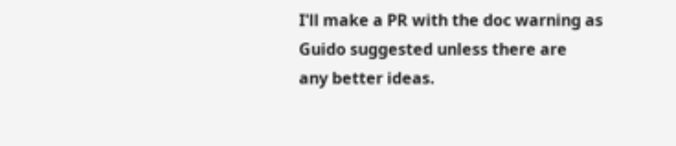I'll make a PR with the doc warning as Guido suggested unless there are
any better ideas.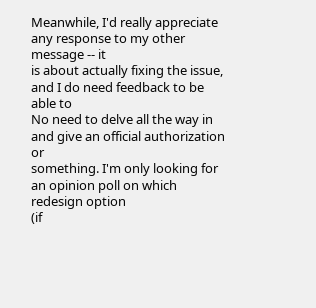Meanwhile, I'd really appreciate any response to my other message -- it
is about actually fixing the issue, and I do need feedback to be able to
No need to delve all the way in and give an official authorization or
something. I'm only looking for an opinion poll on which redesign option
(if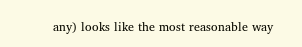any) looks like the most reasonable way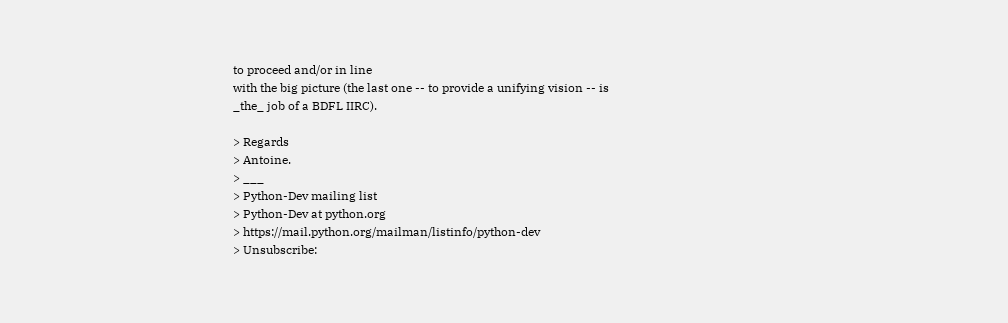to proceed and/or in line
with the big picture (the last one -- to provide a unifying vision -- is
_the_ job of a BDFL IIRC).

> Regards
> Antoine.
> ___
> Python-Dev mailing list
> Python-Dev at python.org
> https://mail.python.org/mailman/listinfo/python-dev
> Unsubscribe: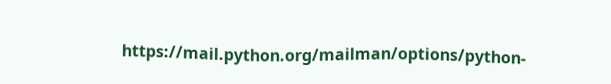https://mail.python.org/mailman/options/python-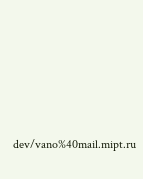dev/vano%40mail.mipt.ru